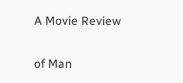A Movie Review

of Man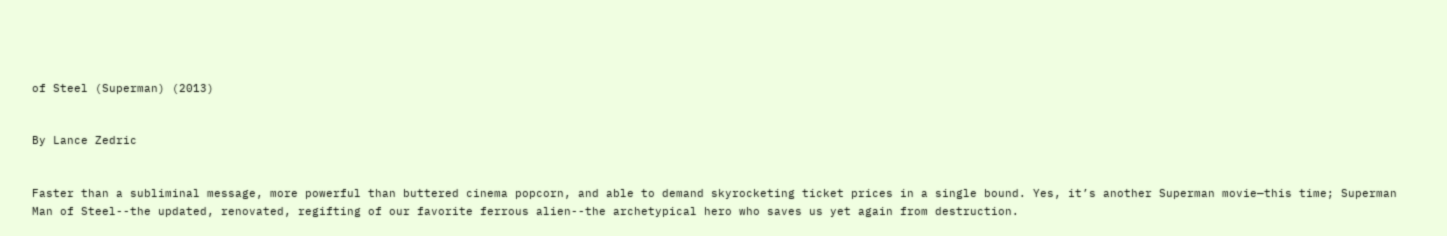of Steel (Superman) (2013)


By Lance Zedric


Faster than a subliminal message, more powerful than buttered cinema popcorn, and able to demand skyrocketing ticket prices in a single bound. Yes, it’s another Superman movie—this time; Superman Man of Steel--the updated, renovated, regifting of our favorite ferrous alien--the archetypical hero who saves us yet again from destruction.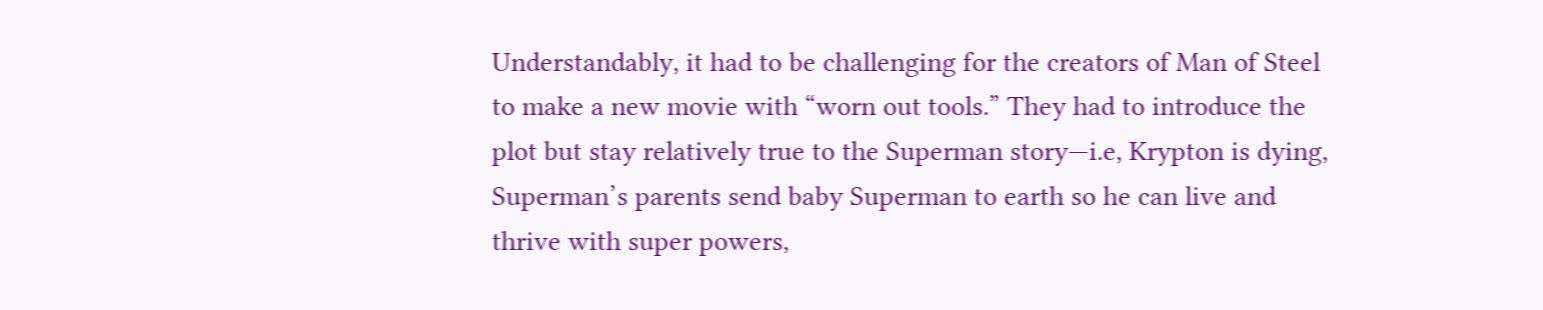Understandably, it had to be challenging for the creators of Man of Steel to make a new movie with “worn out tools.” They had to introduce the plot but stay relatively true to the Superman story—i.e, Krypton is dying, Superman’s parents send baby Superman to earth so he can live and thrive with super powers,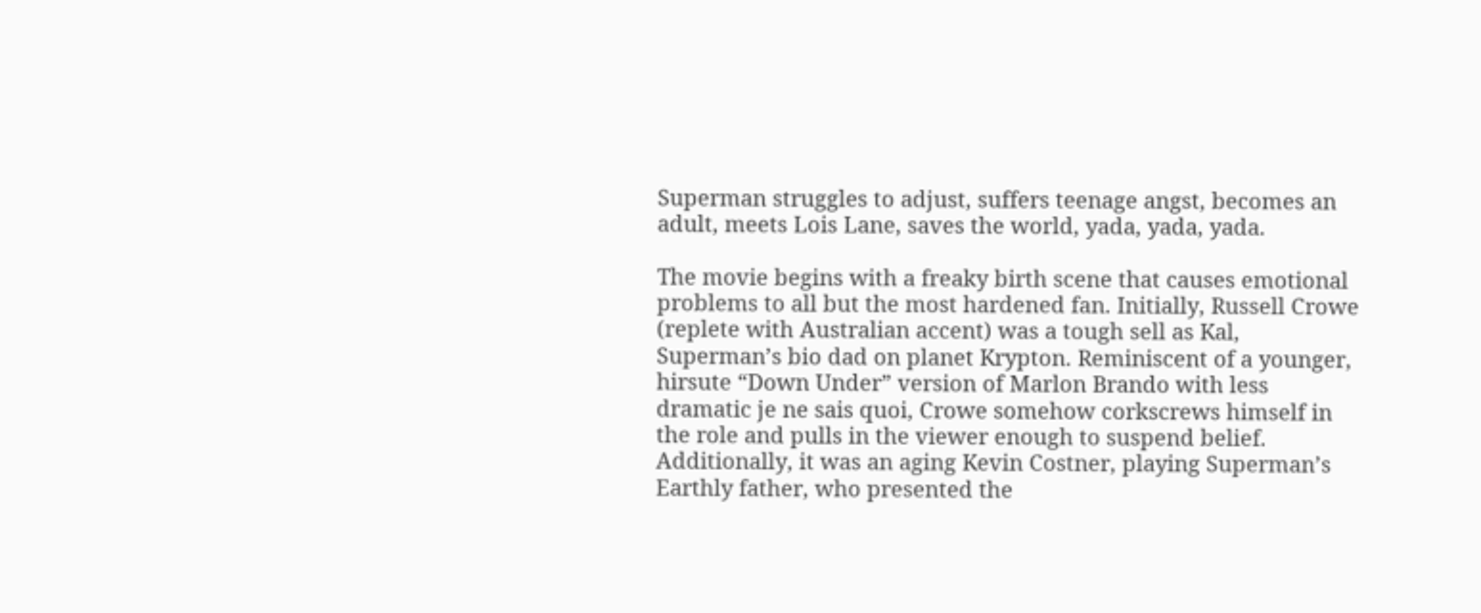Superman struggles to adjust, suffers teenage angst, becomes an adult, meets Lois Lane, saves the world, yada, yada, yada.

The movie begins with a freaky birth scene that causes emotional problems to all but the most hardened fan. Initially, Russell Crowe (replete with Australian accent) was a tough sell as Kal, Superman’s bio dad on planet Krypton. Reminiscent of a younger, hirsute “Down Under” version of Marlon Brando with less dramatic je ne sais quoi, Crowe somehow corkscrews himself in the role and pulls in the viewer enough to suspend belief. Additionally, it was an aging Kevin Costner, playing Superman’s Earthly father, who presented the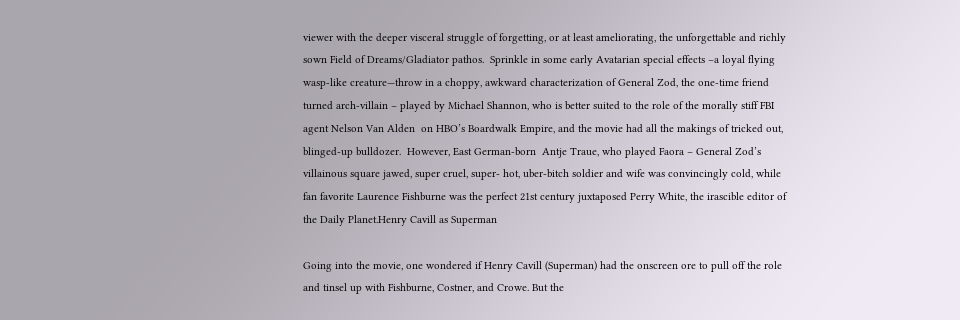viewer with the deeper visceral struggle of forgetting, or at least ameliorating, the unforgettable and richly sown Field of Dreams/Gladiator pathos.  Sprinkle in some early Avatarian special effects –a loyal flying wasp-like creature—throw in a choppy, awkward characterization of General Zod, the one-time friend turned arch-villain – played by Michael Shannon, who is better suited to the role of the morally stiff FBI agent Nelson Van Alden  on HBO’s Boardwalk Empire, and the movie had all the makings of tricked out, blinged-up bulldozer.  However, East German-born  Antje Traue, who played Faora – General Zod’s villainous square jawed, super cruel, super- hot, uber-bitch soldier and wife was convincingly cold, while fan favorite Laurence Fishburne was the perfect 21st century juxtaposed Perry White, the irascible editor of the Daily Planet.Henry Cavill as Superman

Going into the movie, one wondered if Henry Cavill (Superman) had the onscreen ore to pull off the role and tinsel up with Fishburne, Costner, and Crowe. But the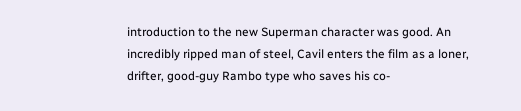introduction to the new Superman character was good. An incredibly ripped man of steel, Cavil enters the film as a loner, drifter, good-guy Rambo type who saves his co-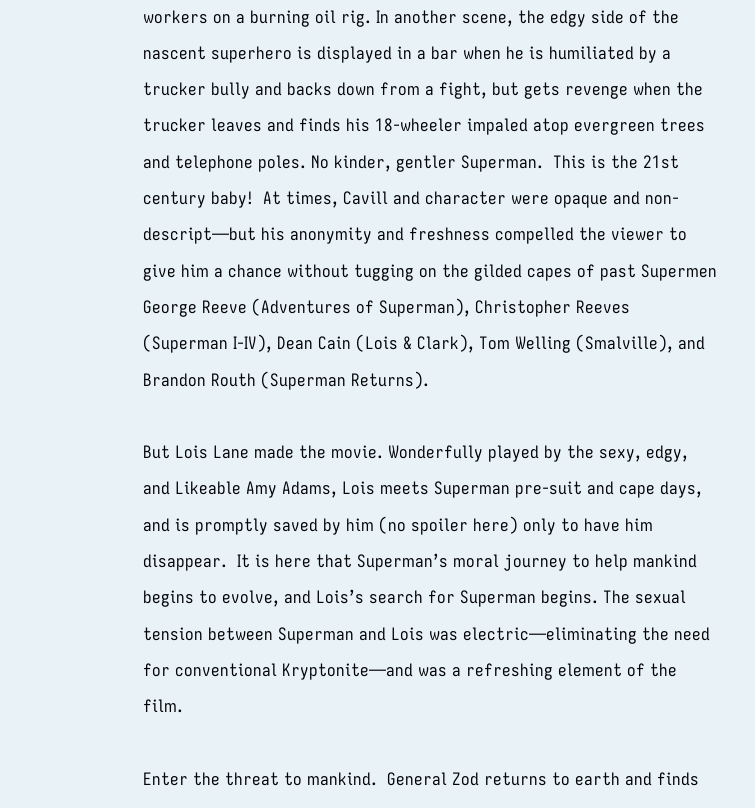workers on a burning oil rig. In another scene, the edgy side of the nascent superhero is displayed in a bar when he is humiliated by a trucker bully and backs down from a fight, but gets revenge when the trucker leaves and finds his 18-wheeler impaled atop evergreen trees and telephone poles. No kinder, gentler Superman.  This is the 21st century baby!  At times, Cavill and character were opaque and non-descript—but his anonymity and freshness compelled the viewer to give him a chance without tugging on the gilded capes of past Supermen George Reeve (Adventures of Superman), Christopher Reeves (Superman I-IV), Dean Cain (Lois & Clark), Tom Welling (Smalville), and Brandon Routh (Superman Returns).

But Lois Lane made the movie. Wonderfully played by the sexy, edgy, and Likeable Amy Adams, Lois meets Superman pre-suit and cape days, and is promptly saved by him (no spoiler here) only to have him disappear.  It is here that Superman’s moral journey to help mankind begins to evolve, and Lois’s search for Superman begins. The sexual tension between Superman and Lois was electric—eliminating the need for conventional Kryptonite—and was a refreshing element of the film.

Enter the threat to mankind.  General Zod returns to earth and finds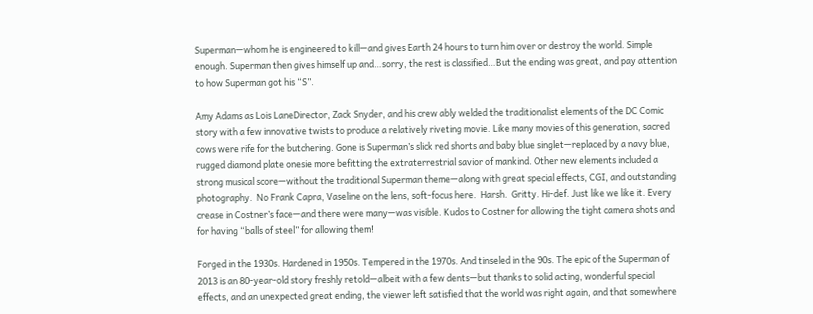Superman—whom he is engineered to kill—and gives Earth 24 hours to turn him over or destroy the world. Simple enough. Superman then gives himself up and…sorry, the rest is classified…But the ending was great, and pay attention to how Superman got his “S”.

Amy Adams as Lois LaneDirector, Zack Snyder, and his crew ably welded the traditionalist elements of the DC Comic story with a few innovative twists to produce a relatively riveting movie. Like many movies of this generation, sacred cows were rife for the butchering. Gone is Superman’s slick red shorts and baby blue singlet—replaced by a navy blue, rugged diamond plate onesie more befitting the extraterrestrial savior of mankind. Other new elements included a strong musical score—without the traditional Superman theme—along with great special effects, CGI, and outstanding photography.  No Frank Capra, Vaseline on the lens, soft-focus here.  Harsh.  Gritty. Hi-def. Just like we like it. Every crease in Costner’s face—and there were many—was visible. Kudos to Costner for allowing the tight camera shots and for having “balls of steel” for allowing them!

Forged in the 1930s. Hardened in 1950s. Tempered in the 1970s. And tinseled in the 90s. The epic of the Superman of 2013 is an 80-year-old story freshly retold—albeit with a few dents—but thanks to solid acting, wonderful special effects, and an unexpected great ending, the viewer left satisfied that the world was right again, and that somewhere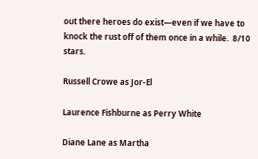out there heroes do exist—even if we have to knock the rust off of them once in a while.  8/10 stars.

Russell Crowe as Jor-El

Laurence Fishburne as Perry White

Diane Lane as Martha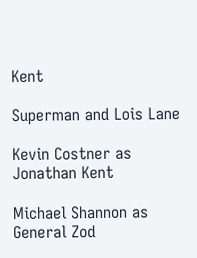Kent

Superman and Lois Lane

Kevin Costner as Jonathan Kent

Michael Shannon as General Zod